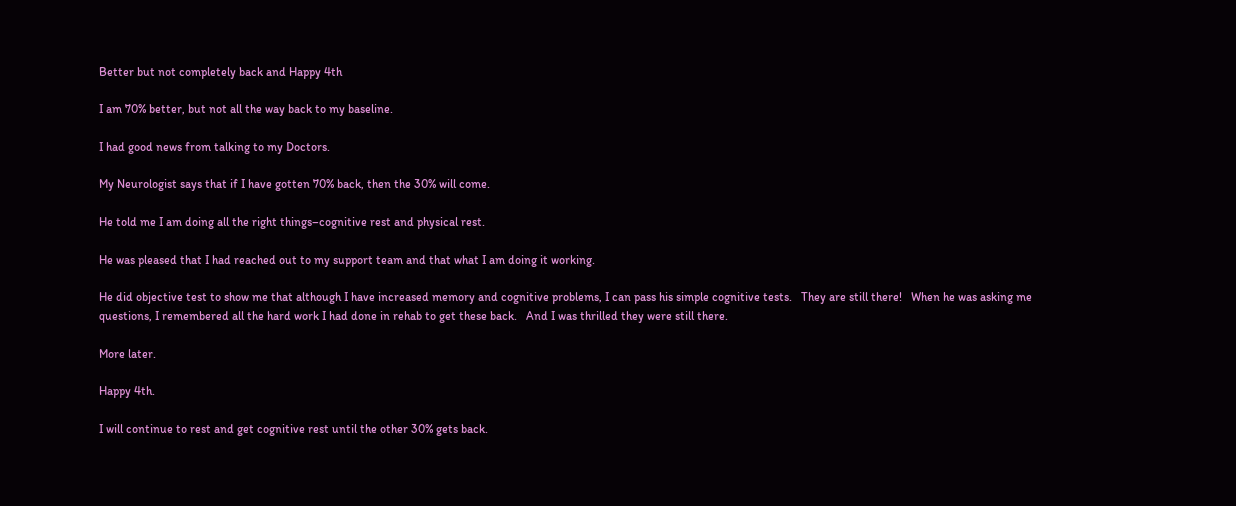Better but not completely back and Happy 4th

I am 70% better, but not all the way back to my baseline.

I had good news from talking to my Doctors.

My Neurologist says that if I have gotten 70% back, then the 30% will come.

He told me I am doing all the right things–cognitive rest and physical rest.

He was pleased that I had reached out to my support team and that what I am doing it working.

He did objective test to show me that although I have increased memory and cognitive problems, I can pass his simple cognitive tests.   They are still there!   When he was asking me questions, I remembered all the hard work I had done in rehab to get these back.   And I was thrilled they were still there.

More later.

Happy 4th.

I will continue to rest and get cognitive rest until the other 30% gets back.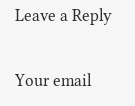Leave a Reply

Your email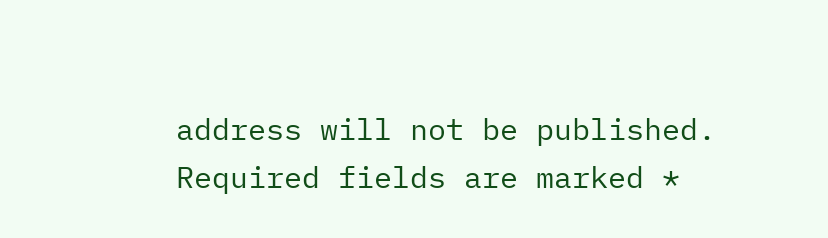address will not be published. Required fields are marked *